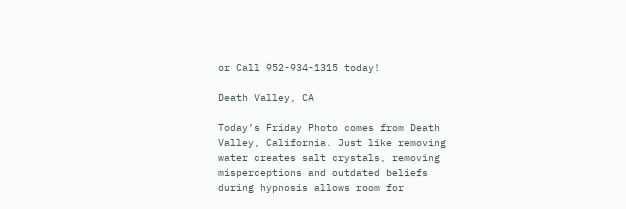or Call 952-934-1315 today!

Death Valley, CA

Today’s Friday Photo comes from Death Valley, California. Just like removing water creates salt crystals, removing misperceptions and outdated beliefs during hypnosis allows room for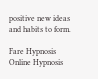positive new ideas and habits to form.

Fare Hypnosis Online Hypnosis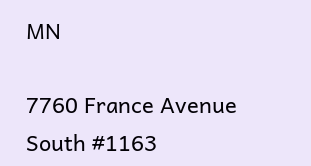MN

7760 France Avenue South #1163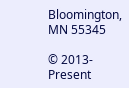Bloomington, MN 55345

© 2013-Present